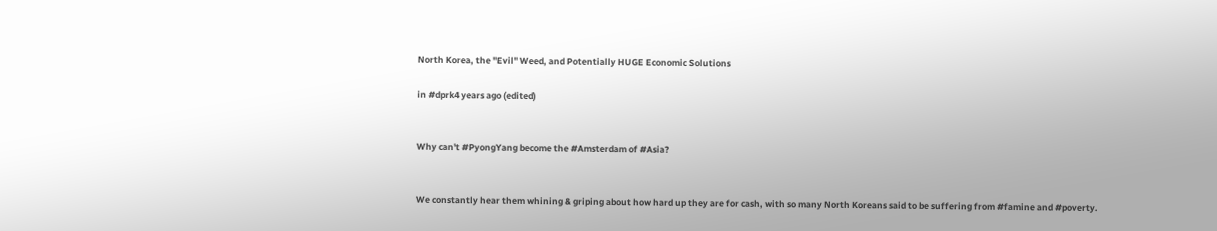North Korea, the "Evil" Weed, and Potentially HUGE Economic Solutions

in #dprk4 years ago (edited)


Why can't #PyongYang become the #Amsterdam of #Asia?


We constantly hear them whining & griping about how hard up they are for cash, with so many North Koreans said to be suffering from #famine and #poverty.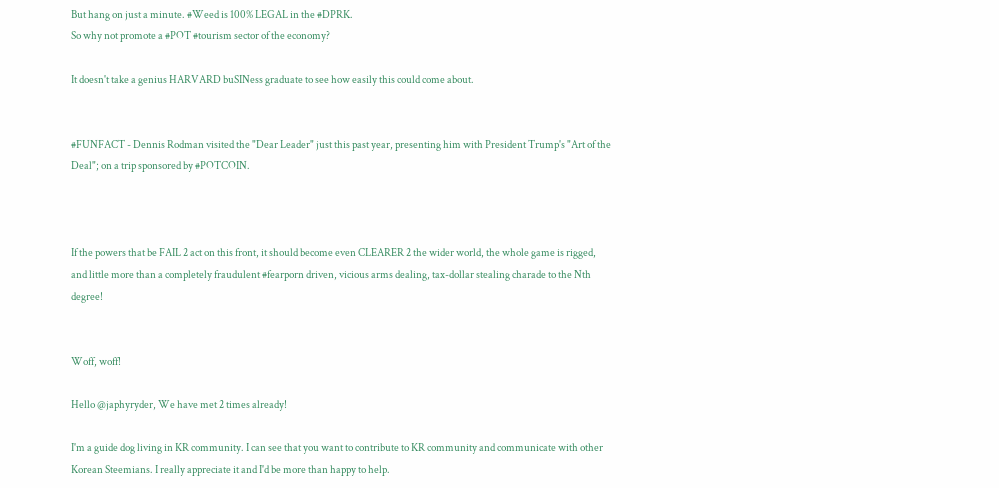But hang on just a minute. #Weed is 100% LEGAL in the #DPRK.
So why not promote a #POT #tourism sector of the economy?

It doesn't take a genius HARVARD buSINess graduate to see how easily this could come about.


#FUNFACT - Dennis Rodman visited the "Dear Leader" just this past year, presenting him with President Trump's "Art of the Deal"; on a trip sponsored by #POTCOIN.



If the powers that be FAIL 2 act on this front, it should become even CLEARER 2 the wider world, the whole game is rigged, and little more than a completely fraudulent #fearporn driven, vicious arms dealing, tax-dollar stealing charade to the Nth degree!


Woff, woff!

Hello @japhyryder, We have met 2 times already!

I'm a guide dog living in KR community. I can see that you want to contribute to KR community and communicate with other Korean Steemians. I really appreciate it and I'd be more than happy to help.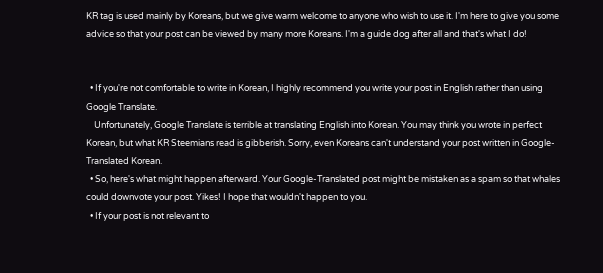KR tag is used mainly by Koreans, but we give warm welcome to anyone who wish to use it. I'm here to give you some advice so that your post can be viewed by many more Koreans. I'm a guide dog after all and that's what I do!


  • If you're not comfortable to write in Korean, I highly recommend you write your post in English rather than using Google Translate.
    Unfortunately, Google Translate is terrible at translating English into Korean. You may think you wrote in perfect Korean, but what KR Steemians read is gibberish. Sorry, even Koreans can't understand your post written in Google-Translated Korean.
  • So, here's what might happen afterward. Your Google-Translated post might be mistaken as a spam so that whales could downvote your post. Yikes! I hope that wouldn't happen to you.
  • If your post is not relevant to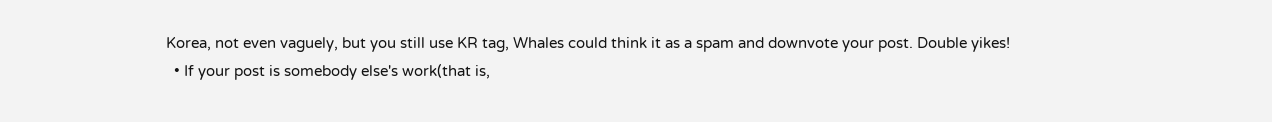Korea, not even vaguely, but you still use KR tag, Whales could think it as a spam and downvote your post. Double yikes!
  • If your post is somebody else's work(that is,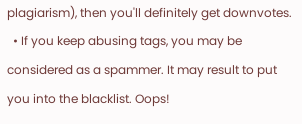plagiarism), then you'll definitely get downvotes.
  • If you keep abusing tags, you may be considered as a spammer. It may result to put you into the blacklist. Oops!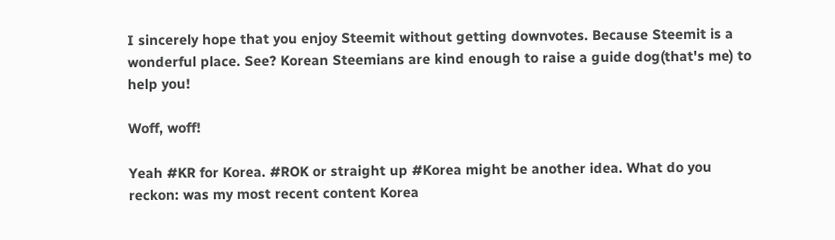I sincerely hope that you enjoy Steemit without getting downvotes. Because Steemit is a wonderful place. See? Korean Steemians are kind enough to raise a guide dog(that's me) to help you!

Woff, woff!

Yeah #KR for Korea. #ROK or straight up #Korea might be another idea. What do you reckon: was my most recent content Korea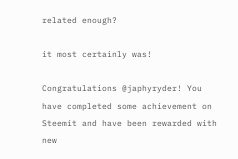related enough?

it most certainly was!

Congratulations @japhyryder! You have completed some achievement on Steemit and have been rewarded with new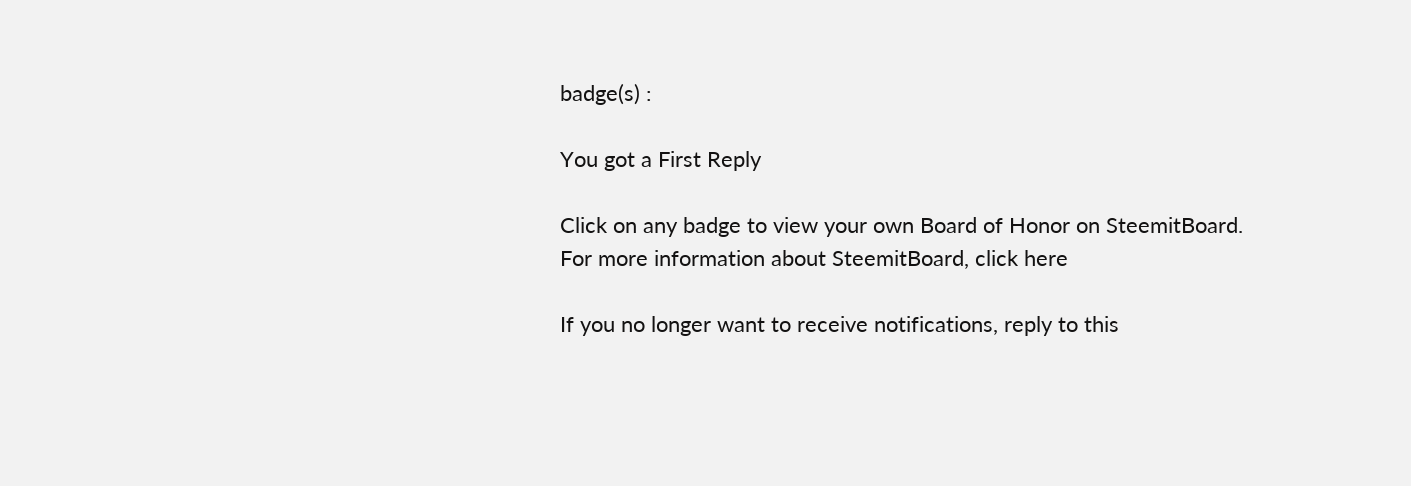badge(s) :

You got a First Reply

Click on any badge to view your own Board of Honor on SteemitBoard.
For more information about SteemitBoard, click here

If you no longer want to receive notifications, reply to this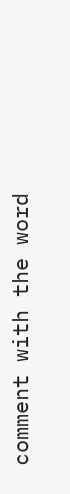comment with the word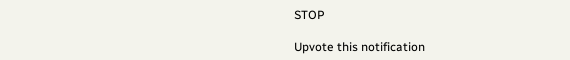STOP

Upvote this notification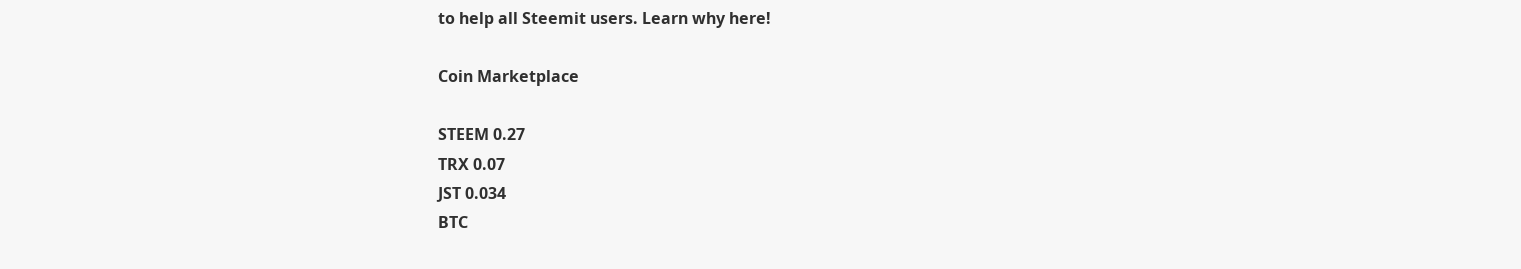to help all Steemit users. Learn why here!

Coin Marketplace

STEEM 0.27
TRX 0.07
JST 0.034
BTC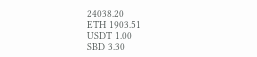24038.20
ETH 1903.51
USDT 1.00
SBD 3.30